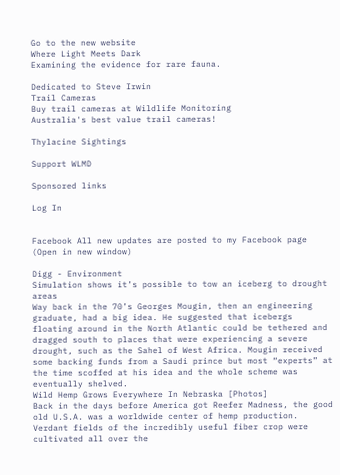Go to the new website
Where Light Meets Dark
Examining the evidence for rare fauna.

Dedicated to Steve Irwin
Trail Cameras
Buy trail cameras at Wildlife Monitoring
Australia's best value trail cameras!

Thylacine Sightings

Support WLMD

Sponsored links

Log In


Facebook All new updates are posted to my Facebook page (Open in new window)

Digg - Environment
Simulation shows it’s possible to tow an iceberg to drought areas
Way back in the 70’s Georges Mougin, then an engineering graduate, had a big idea. He suggested that icebergs floating around in the North Atlantic could be tethered and dragged south to places that were experiencing a severe drought, such as the Sahel of West Africa. Mougin received some backing funds from a Saudi prince but most “experts” at the time scoffed at his idea and the whole scheme was eventually shelved.
Wild Hemp Grows Everywhere In Nebraska [Photos]
Back in the days before America got Reefer Madness, the good old U.S.A. was a worldwide center of hemp production. Verdant fields of the incredibly useful fiber crop were cultivated all over the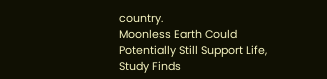country.
Moonless Earth Could Potentially Still Support Life, Study Finds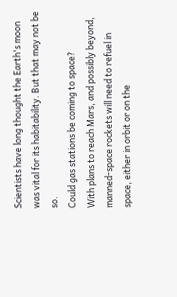Scientists have long thought the Earth's moon was vital for its habitability. But that may not be so.
Could gas stations be coming to space?
With plans to reach Mars, and possibly beyond, manned-space rockets will need to refuel in space, either in orbit or on the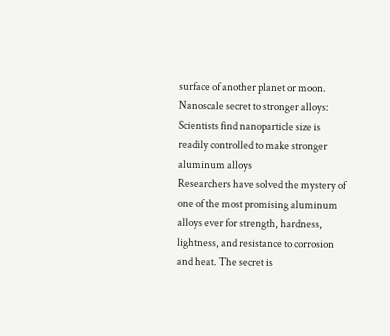surface of another planet or moon.
Nanoscale secret to stronger alloys: Scientists find nanoparticle size is readily controlled to make stronger aluminum alloys
Researchers have solved the mystery of one of the most promising aluminum alloys ever for strength, hardness, lightness, and resistance to corrosion and heat. The secret is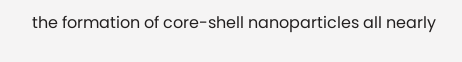the formation of core-shell nanoparticles all nearly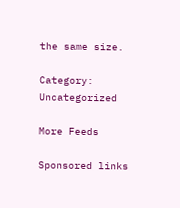the same size.

Category: Uncategorized

More Feeds

Sponsored links